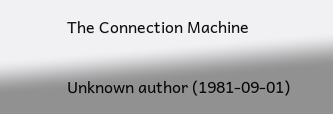The Connection Machine

Unknown author (1981-09-01)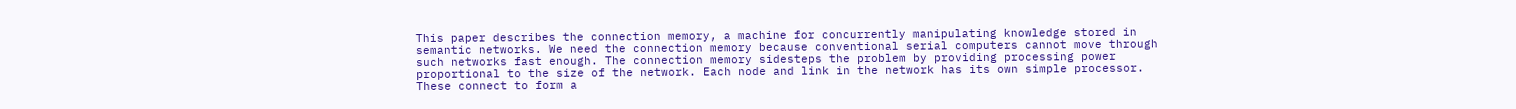This paper describes the connection memory, a machine for concurrently manipulating knowledge stored in semantic networks. We need the connection memory because conventional serial computers cannot move through such networks fast enough. The connection memory sidesteps the problem by providing processing power proportional to the size of the network. Each node and link in the network has its own simple processor. These connect to form a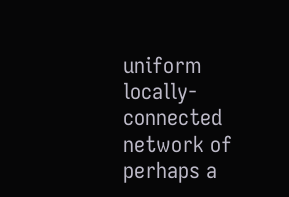uniform locally-connected network of perhaps a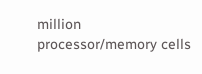million processor/memory cells